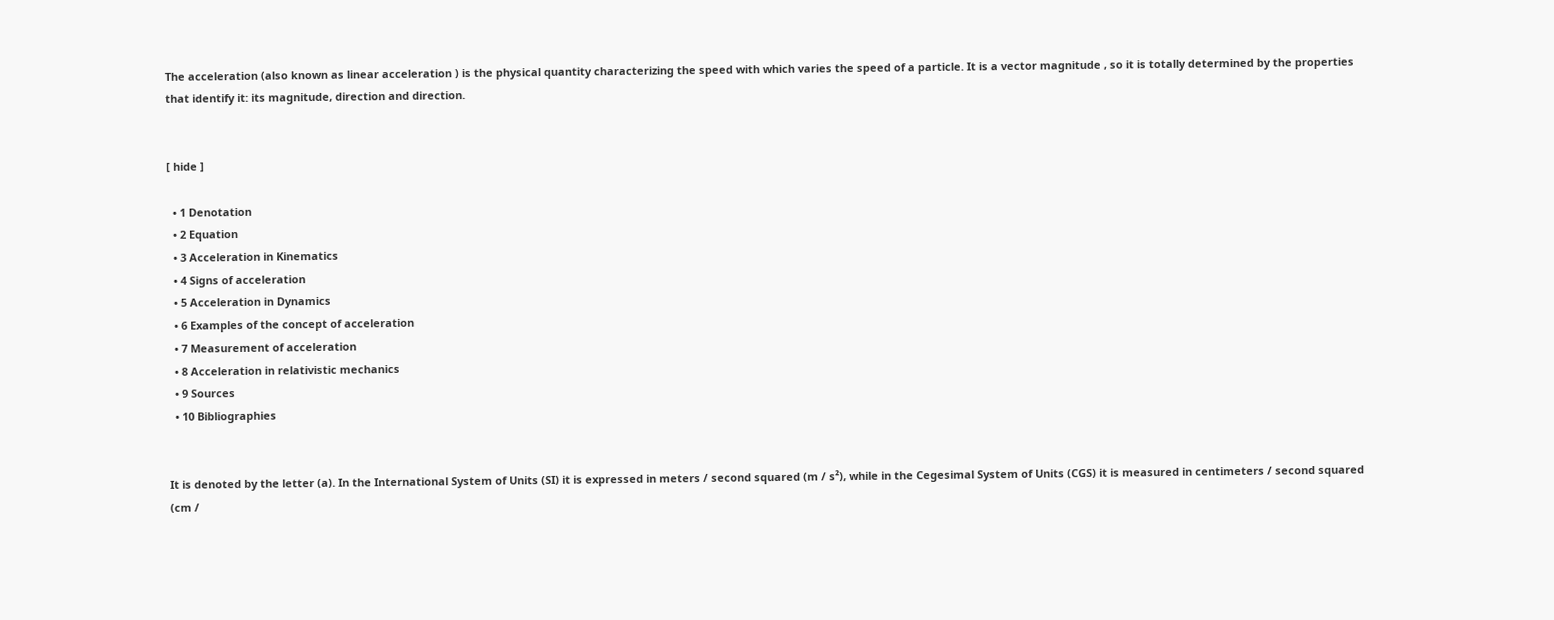The acceleration (also known as linear acceleration ) is the physical quantity characterizing the speed with which varies the speed of a particle. It is a vector magnitude , so it is totally determined by the properties that identify it: its magnitude, direction and direction.


[ hide ]

  • 1 Denotation
  • 2 Equation
  • 3 Acceleration in Kinematics
  • 4 Signs of acceleration
  • 5 Acceleration in Dynamics
  • 6 Examples of the concept of acceleration
  • 7 Measurement of acceleration
  • 8 Acceleration in relativistic mechanics
  • 9 Sources
  • 10 Bibliographies


It is denoted by the letter (a). In the International System of Units (SI) it is expressed in meters / second squared (m / s²), while in the Cegesimal System of Units (CGS) it is measured in centimeters / second squared (cm /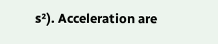s²). Acceleration are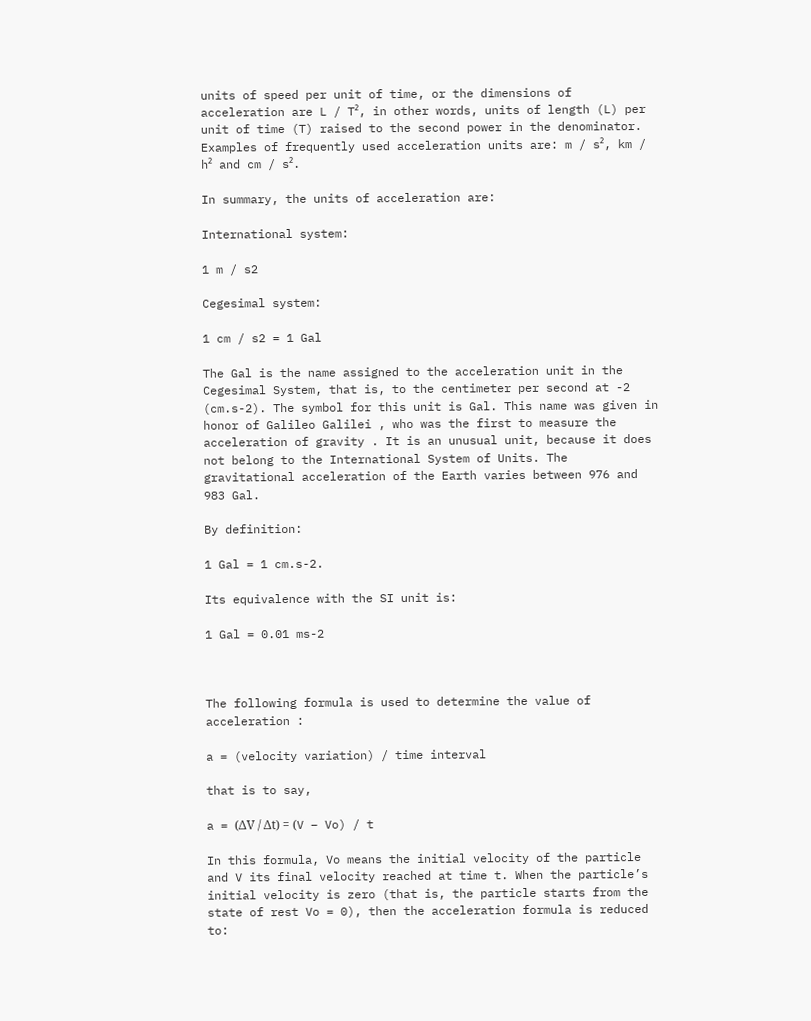units of speed per unit of time, or the dimensions of acceleration are L / T², in other words, units of length (L) per unit of time (T) raised to the second power in the denominator. Examples of frequently used acceleration units are: m / s², km / h² and cm / s².

In summary, the units of acceleration are:

International system:

1 m / s2

Cegesimal system:

1 cm / s2 = 1 Gal

The Gal is the name assigned to the acceleration unit in the Cegesimal System, that is, to the centimeter per second at -2 (cm.s-2). The symbol for this unit is Gal. This name was given in honor of Galileo Galilei , who was the first to measure the acceleration of gravity . It is an unusual unit, because it does not belong to the International System of Units. The gravitational acceleration of the Earth varies between 976 and 983 Gal.

By definition:

1 Gal = 1 cm.s-2.

Its equivalence with the SI unit is:

1 Gal = 0.01 ms-2



The following formula is used to determine the value of acceleration :

a = (velocity variation) / time interval

that is to say,

a = (ΔV / Δt) = (V – Vo) / t

In this formula, Vo means the initial velocity of the particle and V its final velocity reached at time t. When the particle’s initial velocity is zero (that is, the particle starts from the state of rest Vo = 0), then the acceleration formula is reduced to: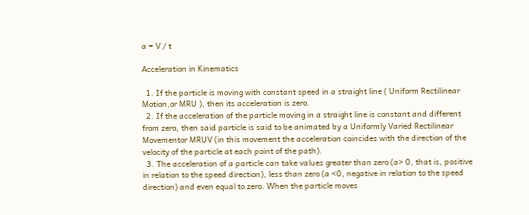a = V / t

Acceleration in Kinematics

  1. If the particle is moving with constant speed in a straight line ( Uniform Rectilinear Motion,or MRU ), then its acceleration is zero.
  2. If the acceleration of the particle moving in a straight line is constant and different from zero, then said particle is said to be animated by a Uniformly Varied Rectilinear Movementor MRUV (in this movement the acceleration coincides with the direction of the velocity of the particle at each point of the path).
  3. The acceleration of a particle can take values greater than zero (a> 0, that is, positive in relation to the speed direction), less than zero (a <0, negative in relation to the speed direction) and even equal to zero. When the particle moves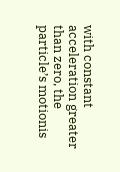with constant acceleration greater than zero, the particle’s motionis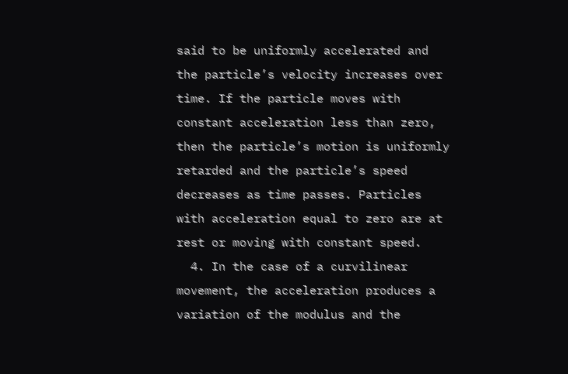said to be uniformly accelerated and the particle’s velocity increases over time. If the particle moves with constant acceleration less than zero, then the particle’s motion is uniformly retarded and the particle’s speed decreases as time passes. Particles with acceleration equal to zero are at rest or moving with constant speed.
  4. In the case of a curvilinear movement, the acceleration produces a variation of the modulus and the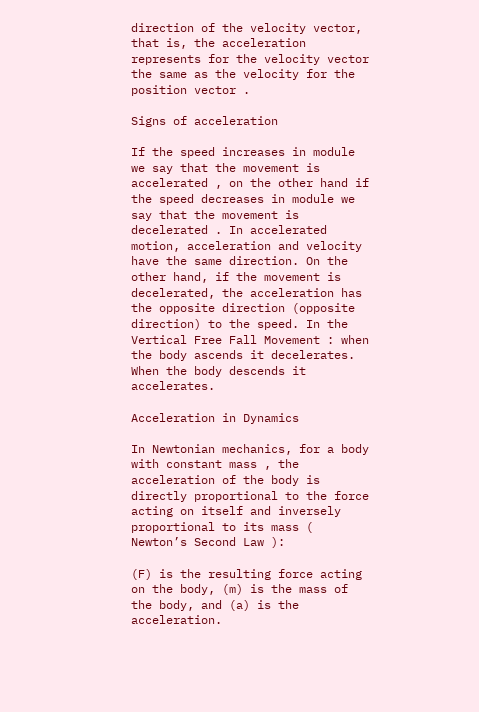direction of the velocity vector, that is, the acceleration represents for the velocity vector the same as the velocity for the position vector .

Signs of acceleration

If the speed increases in module we say that the movement is accelerated , on the other hand if the speed decreases in module we say that the movement is decelerated . In accelerated motion, acceleration and velocity have the same direction. On the other hand, if the movement is decelerated, the acceleration has the opposite direction (opposite direction) to the speed. In the Vertical Free Fall Movement : when the body ascends it decelerates. When the body descends it accelerates.

Acceleration in Dynamics

In Newtonian mechanics, for a body with constant mass , the acceleration of the body is directly proportional to the force acting on itself and inversely proportional to its mass ( Newton’s Second Law ):

(F) is the resulting force acting on the body, (m) is the mass of the body, and (a) is the acceleration.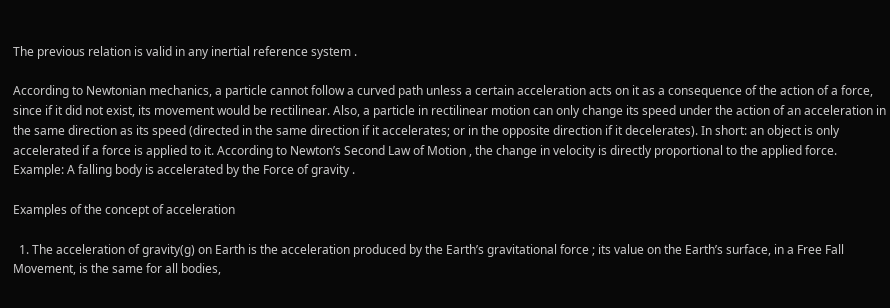The previous relation is valid in any inertial reference system .

According to Newtonian mechanics, a particle cannot follow a curved path unless a certain acceleration acts on it as a consequence of the action of a force, since if it did not exist, its movement would be rectilinear. Also, a particle in rectilinear motion can only change its speed under the action of an acceleration in the same direction as its speed (directed in the same direction if it accelerates; or in the opposite direction if it decelerates). In short: an object is only accelerated if a force is applied to it. According to Newton’s Second Law of Motion , the change in velocity is directly proportional to the applied force. Example: A falling body is accelerated by the Force of gravity .

Examples of the concept of acceleration

  1. The acceleration of gravity(g) on Earth is the acceleration produced by the Earth’s gravitational force ; its value on the Earth’s surface, in a Free Fall Movement, is the same for all bodies,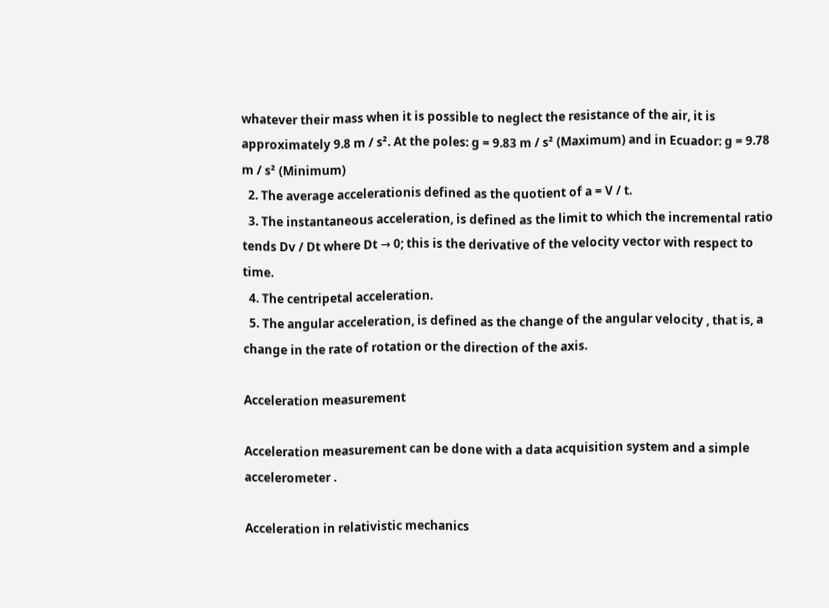whatever their mass when it is possible to neglect the resistance of the air, it is approximately 9.8 m / s². At the poles: g = 9.83 m / s² (Maximum) and in Ecuador: g = 9.78 m / s² (Minimum)
  2. The average accelerationis defined as the quotient of a = V / t.
  3. The instantaneous acceleration, is defined as the limit to which the incremental ratio tends Dv / Dt where Dt → 0; this is the derivative of the velocity vector with respect to time.
  4. The centripetal acceleration.
  5. The angular acceleration, is defined as the change of the angular velocity , that is, a change in the rate of rotation or the direction of the axis.

Acceleration measurement

Acceleration measurement can be done with a data acquisition system and a simple accelerometer .

Acceleration in relativistic mechanics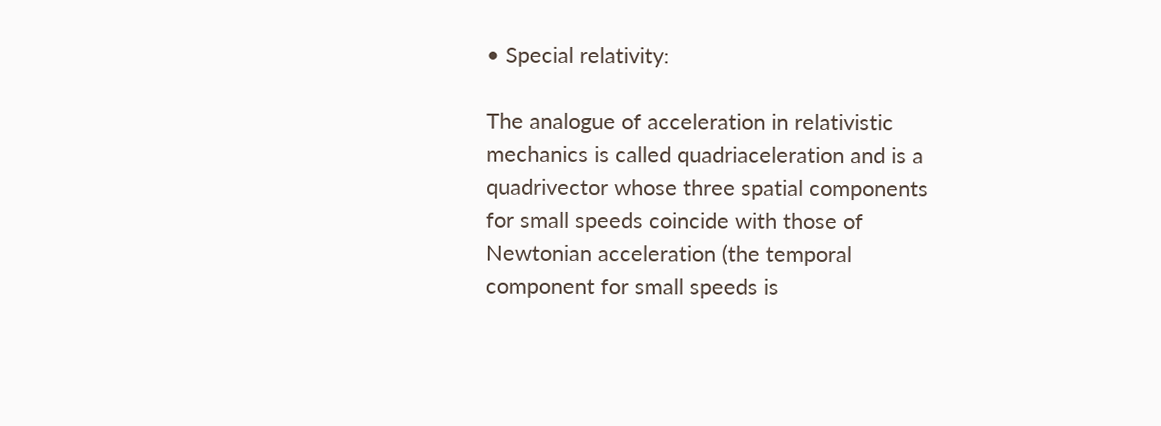• Special relativity:

The analogue of acceleration in relativistic mechanics is called quadriaceleration and is a quadrivector whose three spatial components for small speeds coincide with those of Newtonian acceleration (the temporal component for small speeds is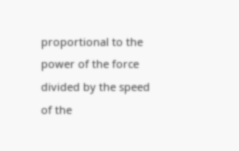proportional to the power of the force divided by the speed of the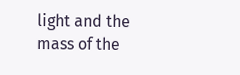light and the mass of the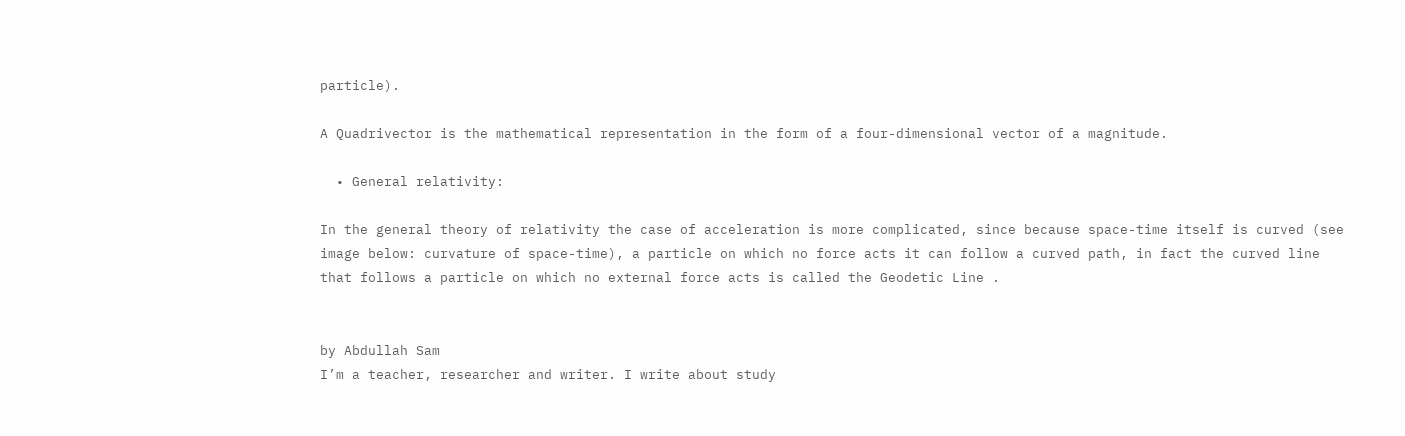particle).

A Quadrivector is the mathematical representation in the form of a four-dimensional vector of a magnitude.

  • General relativity:

In the general theory of relativity the case of acceleration is more complicated, since because space-time itself is curved (see image below: curvature of space-time), a particle on which no force acts it can follow a curved path, in fact the curved line that follows a particle on which no external force acts is called the Geodetic Line .


by Abdullah Sam
I’m a teacher, researcher and writer. I write about study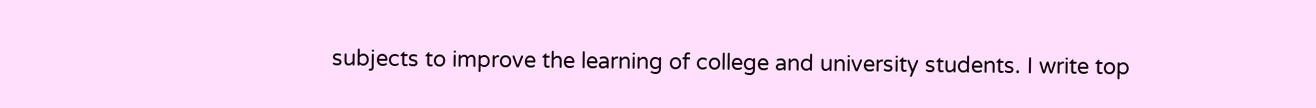subjects to improve the learning of college and university students. I write top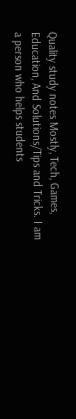Quality study notes Mostly, Tech, Games, Education, And Solutions/Tips and Tricks. I am a person who helps students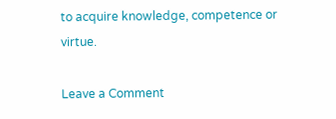to acquire knowledge, competence or virtue.

Leave a Comment